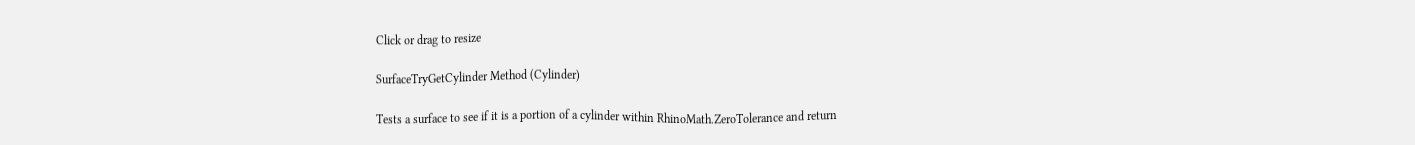Click or drag to resize

SurfaceTryGetCylinder Method (Cylinder)

Tests a surface to see if it is a portion of a cylinder within RhinoMath.ZeroTolerance and return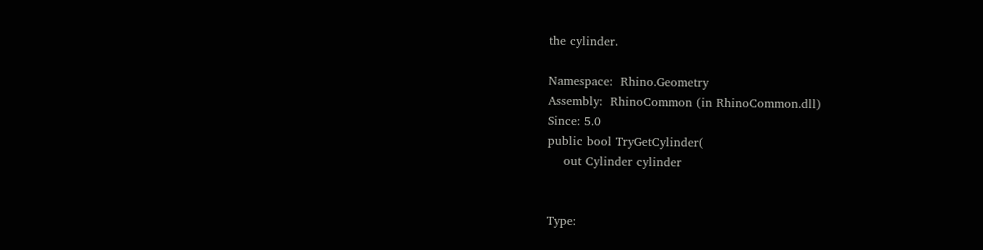the cylinder.

Namespace:  Rhino.Geometry
Assembly:  RhinoCommon (in RhinoCommon.dll)
Since: 5.0
public bool TryGetCylinder(
    out Cylinder cylinder


Type: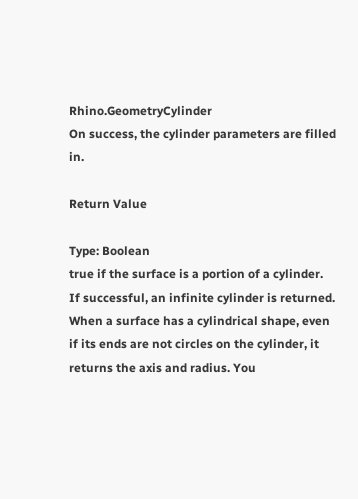Rhino.GeometryCylinder
On success, the cylinder parameters are filled in.

Return Value

Type: Boolean
true if the surface is a portion of a cylinder.
If successful, an infinite cylinder is returned. When a surface has a cylindrical shape, even if its ends are not circles on the cylinder, it returns the axis and radius. You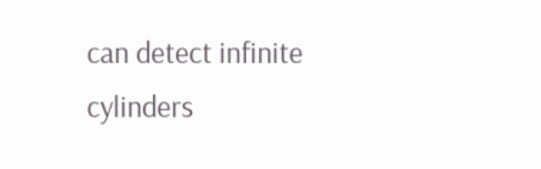can detect infinite cylinders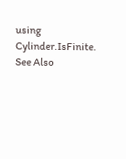using Cylinder.IsFinite.
See Also